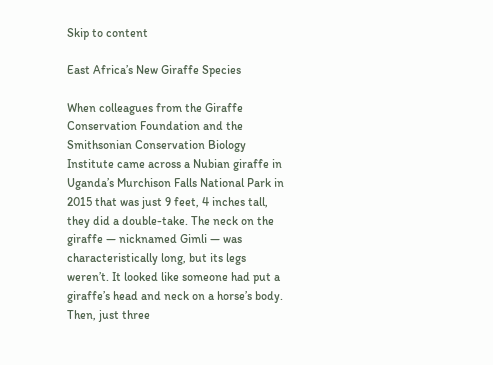Skip to content

East Africa’s New Giraffe Species

When colleagues from the Giraffe Conservation Foundation and the Smithsonian Conservation Biology Institute came across a Nubian giraffe in Uganda’s Murchison Falls National Park in 2015 that was just 9 feet, 4 inches tall, they did a double-take. The neck on the giraffe — nicknamed Gimli — was characteristically long, but its legs weren’t. It looked like someone had put a giraffe’s head and neck on a horse’s body. Then, just three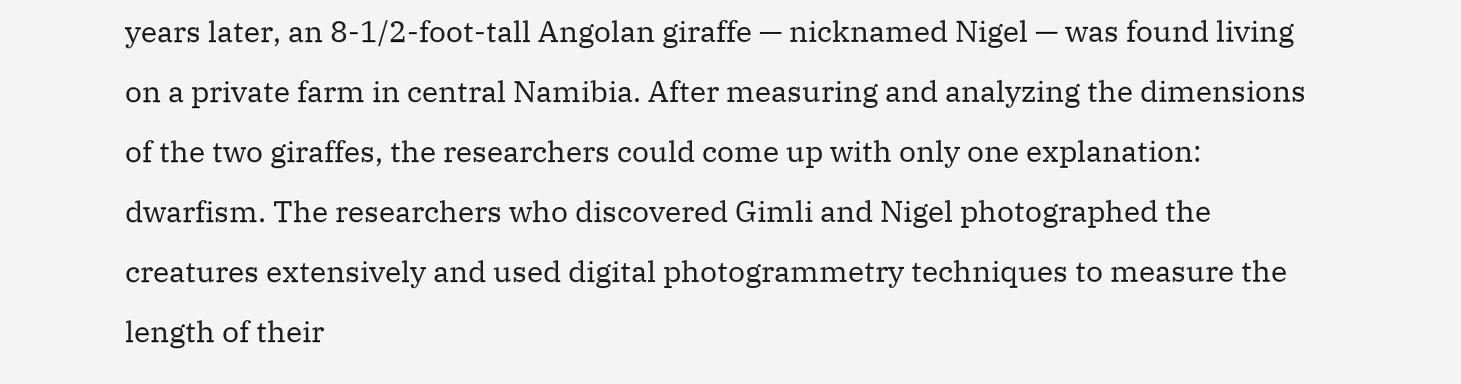years later, an 8-1/2-foot-tall Angolan giraffe — nicknamed Nigel — was found living on a private farm in central Namibia. After measuring and analyzing the dimensions of the two giraffes, the researchers could come up with only one explanation: dwarfism. The researchers who discovered Gimli and Nigel photographed the creatures extensively and used digital photogrammetry techniques to measure the length of their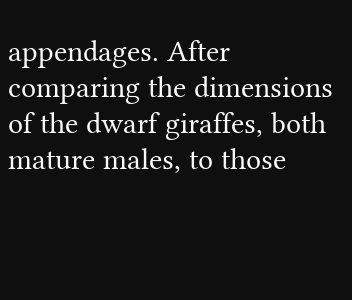appendages. After comparing the dimensions of the dwarf giraffes, both mature males, to those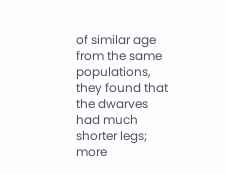of similar age from the same populations, they found that the dwarves had much shorter legs; more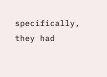specifically, they had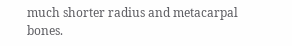much shorter radius and metacarpal bones.